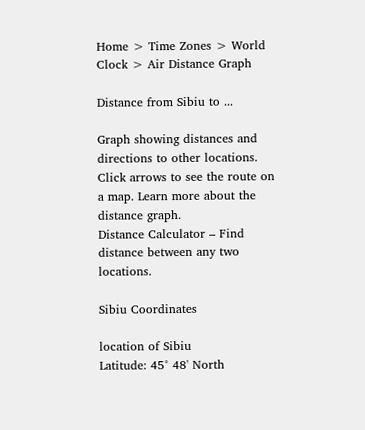Home > Time Zones > World Clock > Air Distance Graph

Distance from Sibiu to ...

Graph showing distances and directions to other locations. Click arrows to see the route on a map. Learn more about the distance graph.
Distance Calculator – Find distance between any two locations.

Sibiu Coordinates

location of Sibiu
Latitude: 45° 48' North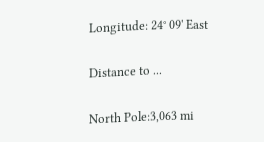Longitude: 24° 09' East

Distance to ...

North Pole:3,063 mi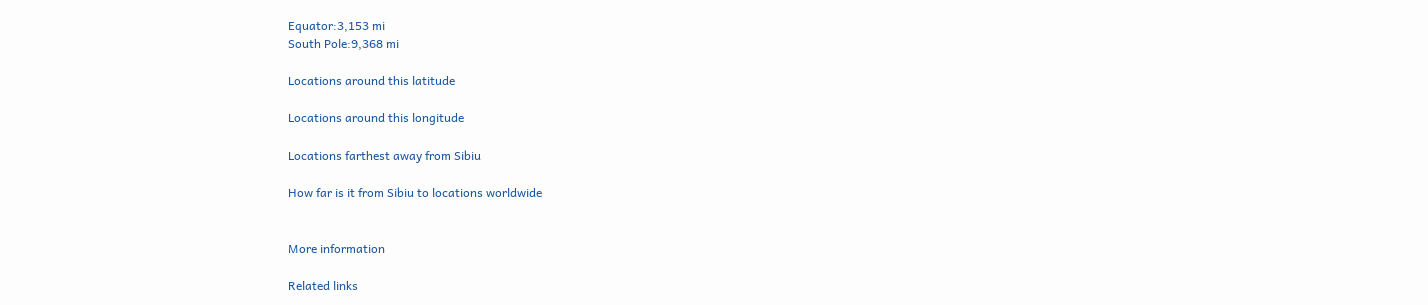Equator:3,153 mi
South Pole:9,368 mi

Locations around this latitude

Locations around this longitude

Locations farthest away from Sibiu

How far is it from Sibiu to locations worldwide


More information

Related links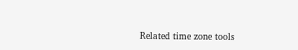Related time zone tools